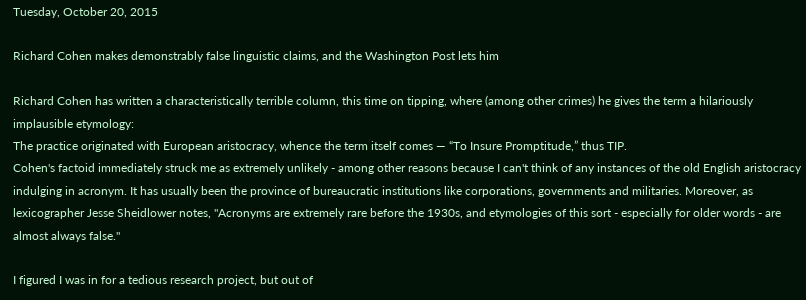Tuesday, October 20, 2015

Richard Cohen makes demonstrably false linguistic claims, and the Washington Post lets him

Richard Cohen has written a characteristically terrible column, this time on tipping, where (among other crimes) he gives the term a hilariously implausible etymology:
The practice originated with European aristocracy, whence the term itself comes — “To Insure Promptitude,” thus TIP.
Cohen's factoid immediately struck me as extremely unlikely - among other reasons because I can't think of any instances of the old English aristocracy indulging in acronym. It has usually been the province of bureaucratic institutions like corporations, governments and militaries. Moreover, as lexicographer Jesse Sheidlower notes, "Acronyms are extremely rare before the 1930s, and etymologies of this sort - especially for older words - are almost always false."

I figured I was in for a tedious research project, but out of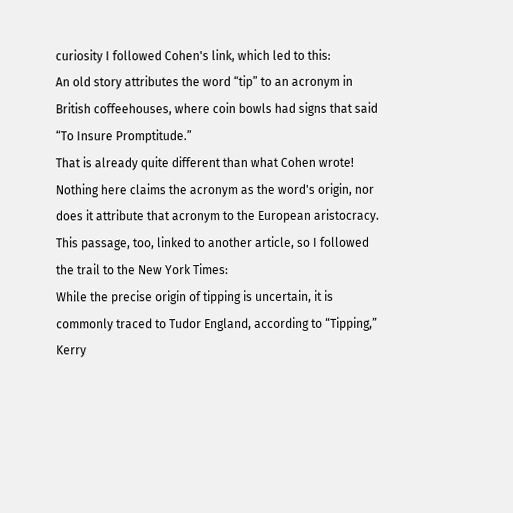curiosity I followed Cohen's link, which led to this:
An old story attributes the word “tip” to an acronym in British coffeehouses, where coin bowls had signs that said “To Insure Promptitude.”
That is already quite different than what Cohen wrote!  Nothing here claims the acronym as the word's origin, nor does it attribute that acronym to the European aristocracy. This passage, too, linked to another article, so I followed the trail to the New York Times:
While the precise origin of tipping is uncertain, it is commonly traced to Tudor England, according to “Tipping,” Kerry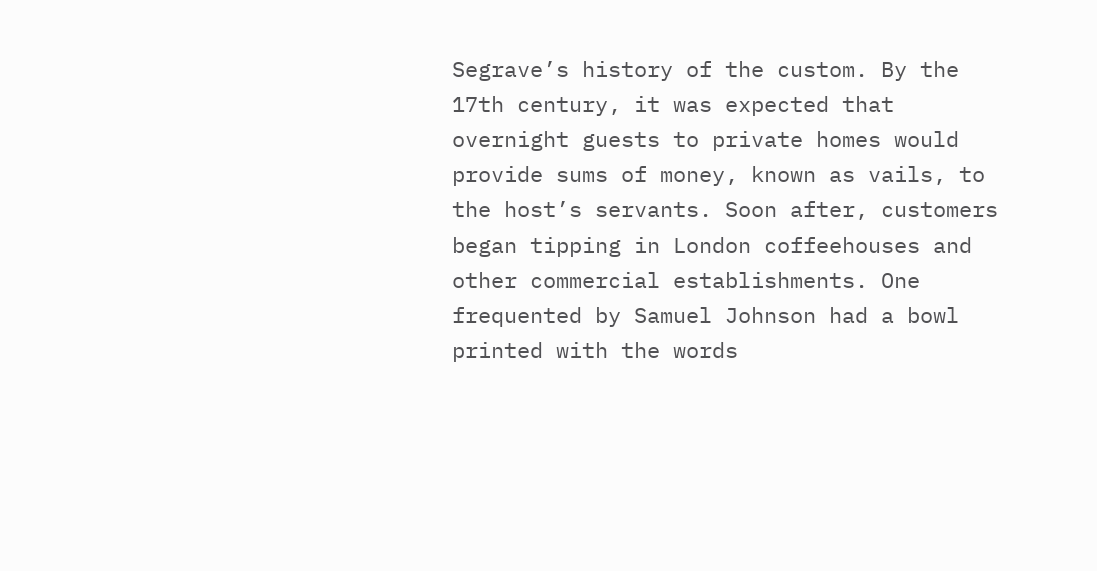Segrave’s history of the custom. By the 17th century, it was expected that overnight guests to private homes would provide sums of money, known as vails, to the host’s servants. Soon after, customers began tipping in London coffeehouses and other commercial establishments. One frequented by Samuel Johnson had a bowl printed with the words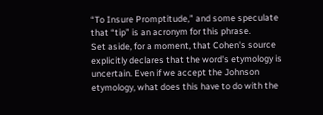“To Insure Promptitude,” and some speculate that “tip” is an acronym for this phrase.
Set aside, for a moment, that Cohen's source explicitly declares that the word's etymology is uncertain. Even if we accept the Johnson etymology, what does this have to do with the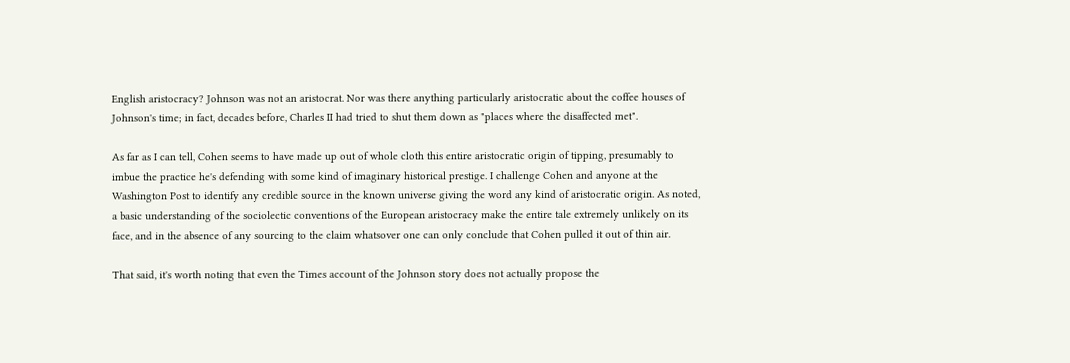English aristocracy? Johnson was not an aristocrat. Nor was there anything particularly aristocratic about the coffee houses of Johnson's time; in fact, decades before, Charles II had tried to shut them down as "places where the disaffected met".

As far as I can tell, Cohen seems to have made up out of whole cloth this entire aristocratic origin of tipping, presumably to imbue the practice he's defending with some kind of imaginary historical prestige. I challenge Cohen and anyone at the Washington Post to identify any credible source in the known universe giving the word any kind of aristocratic origin. As noted, a basic understanding of the sociolectic conventions of the European aristocracy make the entire tale extremely unlikely on its face, and in the absence of any sourcing to the claim whatsover one can only conclude that Cohen pulled it out of thin air.

That said, it's worth noting that even the Times account of the Johnson story does not actually propose the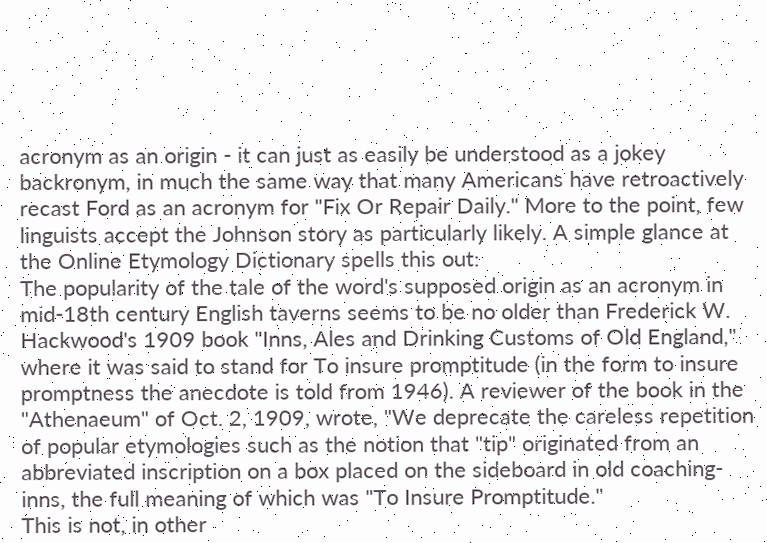acronym as an origin - it can just as easily be understood as a jokey backronym, in much the same way that many Americans have retroactively recast Ford as an acronym for "Fix Or Repair Daily." More to the point, few linguists accept the Johnson story as particularly likely. A simple glance at the Online Etymology Dictionary spells this out:
The popularity of the tale of the word's supposed origin as an acronym in mid-18th century English taverns seems to be no older than Frederick W. Hackwood's 1909 book "Inns, Ales and Drinking Customs of Old England," where it was said to stand for To insure promptitude (in the form to insure promptness the anecdote is told from 1946). A reviewer of the book in the "Athenaeum" of Oct. 2, 1909, wrote, "We deprecate the careless repetition of popular etymologies such as the notion that "tip" originated from an abbreviated inscription on a box placed on the sideboard in old coaching-inns, the full meaning of which was "To Insure Promptitude."
This is not, in other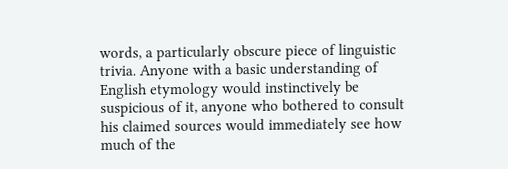words, a particularly obscure piece of linguistic trivia. Anyone with a basic understanding of English etymology would instinctively be suspicious of it, anyone who bothered to consult his claimed sources would immediately see how much of the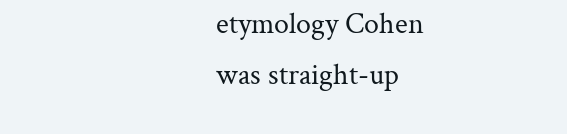etymology Cohen was straight-up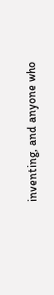inventing, and anyone who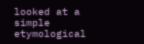looked at a simple etymological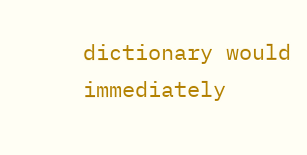dictionary would immediately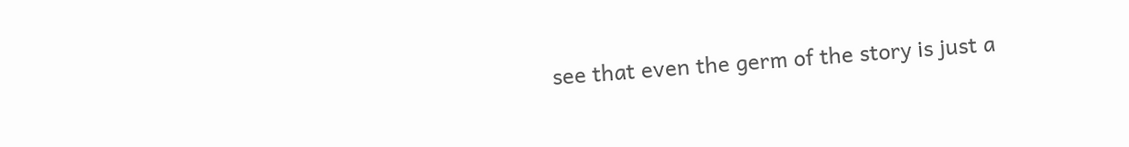see that even the germ of the story is just a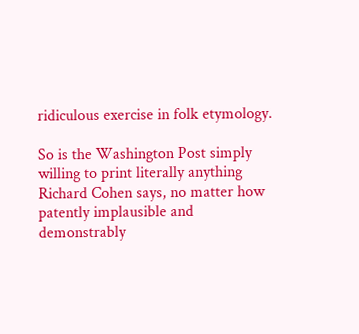ridiculous exercise in folk etymology.

So is the Washington Post simply willing to print literally anything Richard Cohen says, no matter how patently implausible and demonstrably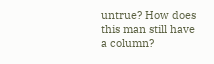untrue? How does this man still have a column?